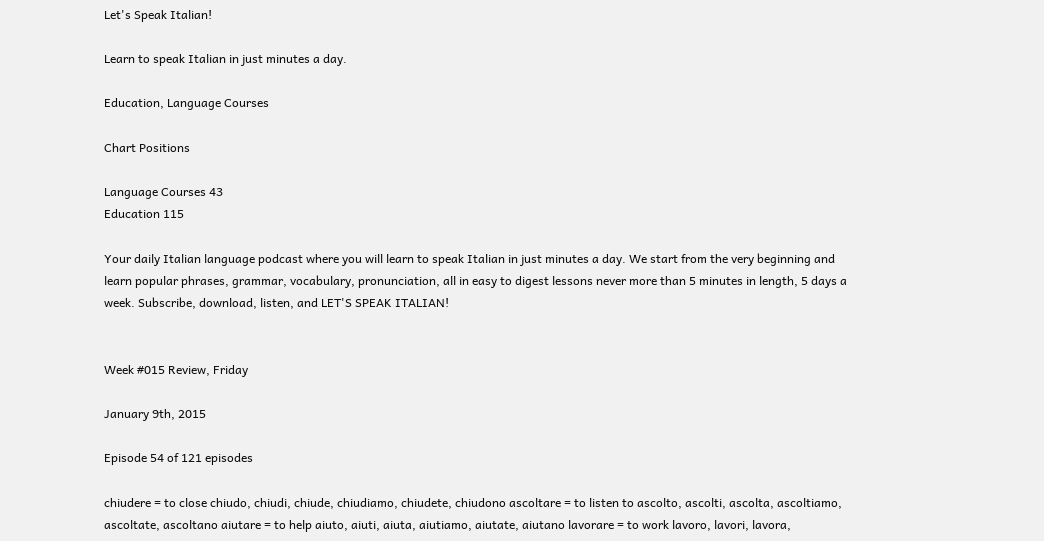Let's Speak Italian!

Learn to speak Italian in just minutes a day.

Education, Language Courses

Chart Positions

Language Courses 43
Education 115

Your daily Italian language podcast where you will learn to speak Italian in just minutes a day. We start from the very beginning and learn popular phrases, grammar, vocabulary, pronunciation, all in easy to digest lessons never more than 5 minutes in length, 5 days a week. Subscribe, download, listen, and LET'S SPEAK ITALIAN!


Week #015 Review, Friday

January 9th, 2015

Episode 54 of 121 episodes

chiudere = to close chiudo, chiudi, chiude, chiudiamo, chiudete, chiudono ascoltare = to listen to ascolto, ascolti, ascolta, ascoltiamo, ascoltate, ascoltano aiutare = to help aiuto, aiuti, aiuta, aiutiamo, aiutate, aiutano lavorare = to work lavoro, lavori, lavora,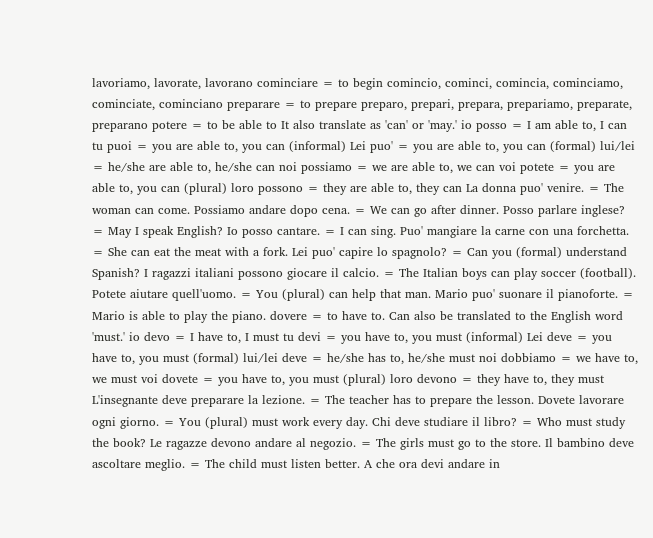lavoriamo, lavorate, lavorano cominciare = to begin comincio, cominci, comincia, cominciamo, cominciate, cominciano preparare = to prepare preparo, prepari, prepara, prepariamo, preparate, preparano potere = to be able to It also translate as 'can' or 'may.' io posso = I am able to, I can tu puoi = you are able to, you can (informal) Lei puo' = you are able to, you can (formal) lui/lei = he/she are able to, he/she can noi possiamo = we are able to, we can voi potete = you are able to, you can (plural) loro possono = they are able to, they can La donna puo' venire. = The woman can come. Possiamo andare dopo cena. = We can go after dinner. Posso parlare inglese? = May I speak English? Io posso cantare. = I can sing. Puo' mangiare la carne con una forchetta. = She can eat the meat with a fork. Lei puo' capire lo spagnolo? = Can you (formal) understand Spanish? I ragazzi italiani possono giocare il calcio. = The Italian boys can play soccer (football). Potete aiutare quell'uomo. = You (plural) can help that man. Mario puo' suonare il pianoforte. = Mario is able to play the piano. dovere = to have to. Can also be translated to the English word 'must.' io devo = I have to, I must tu devi = you have to, you must (informal) Lei deve = you have to, you must (formal) lui/lei deve = he/she has to, he/she must noi dobbiamo = we have to, we must voi dovete = you have to, you must (plural) loro devono = they have to, they must L'insegnante deve preparare la lezione. = The teacher has to prepare the lesson. Dovete lavorare ogni giorno. = You (plural) must work every day. Chi deve studiare il libro? = Who must study the book? Le ragazze devono andare al negozio. = The girls must go to the store. Il bambino deve ascoltare meglio. = The child must listen better. A che ora devi andare in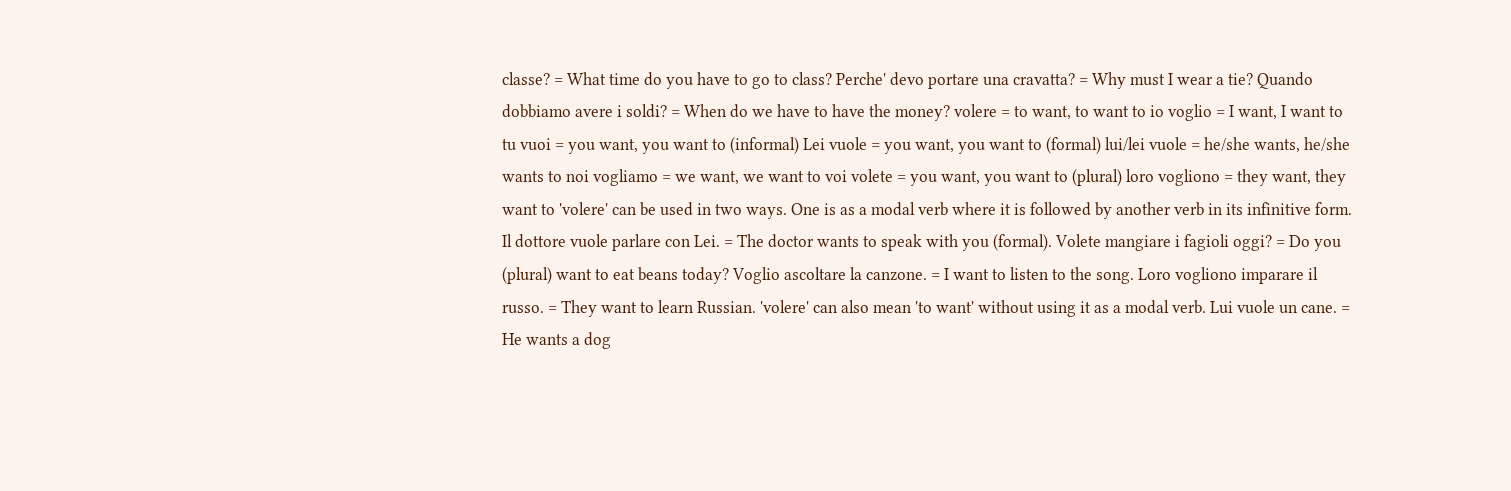classe? = What time do you have to go to class? Perche' devo portare una cravatta? = Why must I wear a tie? Quando dobbiamo avere i soldi? = When do we have to have the money? volere = to want, to want to io voglio = I want, I want to tu vuoi = you want, you want to (informal) Lei vuole = you want, you want to (formal) lui/lei vuole = he/she wants, he/she wants to noi vogliamo = we want, we want to voi volete = you want, you want to (plural) loro vogliono = they want, they want to 'volere' can be used in two ways. One is as a modal verb where it is followed by another verb in its infinitive form. Il dottore vuole parlare con Lei. = The doctor wants to speak with you (formal). Volete mangiare i fagioli oggi? = Do you (plural) want to eat beans today? Voglio ascoltare la canzone. = I want to listen to the song. Loro vogliono imparare il russo. = They want to learn Russian. 'volere' can also mean 'to want' without using it as a modal verb. Lui vuole un cane. = He wants a dog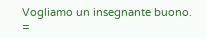Vogliamo un insegnante buono. =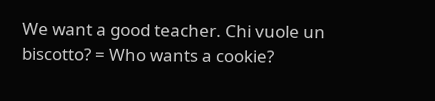We want a good teacher. Chi vuole un biscotto? = Who wants a cookie?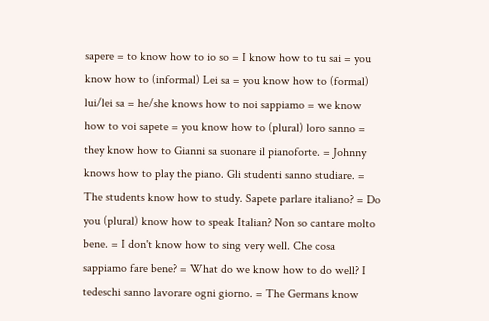sapere = to know how to io so = I know how to tu sai = you know how to (informal) Lei sa = you know how to (formal) lui/lei sa = he/she knows how to noi sappiamo = we know how to voi sapete = you know how to (plural) loro sanno = they know how to Gianni sa suonare il pianoforte. = Johnny knows how to play the piano. Gli studenti sanno studiare. = The students know how to study. Sapete parlare italiano? = Do you (plural) know how to speak Italian? Non so cantare molto bene. = I don't know how to sing very well. Che cosa sappiamo fare bene? = What do we know how to do well? I tedeschi sanno lavorare ogni giorno. = The Germans know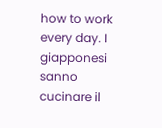how to work every day. I giapponesi sanno cucinare il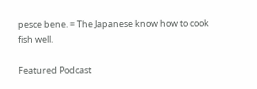pesce bene. = The Japanese know how to cook fish well.

Featured Podcast